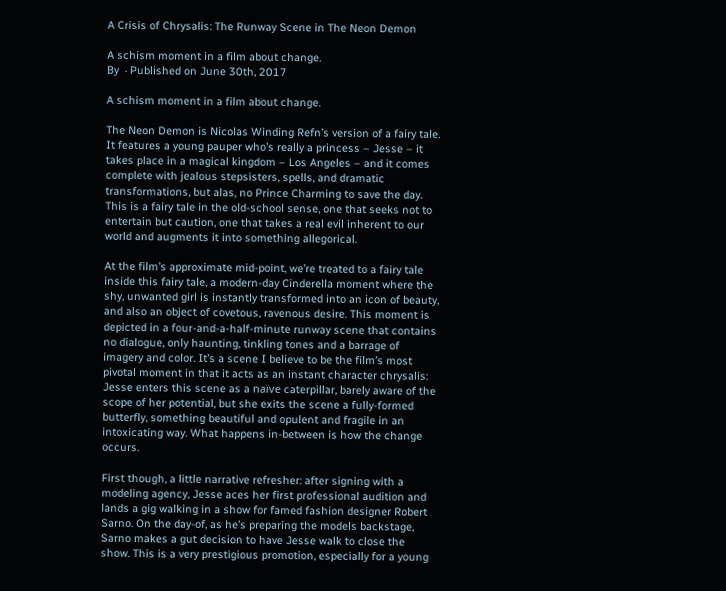A Crisis of Chrysalis: The Runway Scene in The Neon Demon

A schism moment in a film about change.
By  · Published on June 30th, 2017

A schism moment in a film about change.

The Neon Demon is Nicolas Winding Refn’s version of a fairy tale. It features a young pauper who’s really a princess – Jesse – it takes place in a magical kingdom – Los Angeles – and it comes complete with jealous stepsisters, spells, and dramatic transformations, but alas, no Prince Charming to save the day. This is a fairy tale in the old-school sense, one that seeks not to entertain but caution, one that takes a real evil inherent to our world and augments it into something allegorical.

At the film’s approximate mid-point, we’re treated to a fairy tale inside this fairy tale, a modern-day Cinderella moment where the shy, unwanted girl is instantly transformed into an icon of beauty, and also an object of covetous, ravenous desire. This moment is depicted in a four-and-a-half-minute runway scene that contains no dialogue, only haunting, tinkling tones and a barrage of imagery and color. It’s a scene I believe to be the film’s most pivotal moment in that it acts as an instant character chrysalis: Jesse enters this scene as a naïve caterpillar, barely aware of the scope of her potential, but she exits the scene a fully-formed butterfly, something beautiful and opulent and fragile in an intoxicating way. What happens in-between is how the change occurs.

First though, a little narrative refresher: after signing with a modeling agency, Jesse aces her first professional audition and lands a gig walking in a show for famed fashion designer Robert Sarno. On the day-of, as he’s preparing the models backstage, Sarno makes a gut decision to have Jesse walk to close the show. This is a very prestigious promotion, especially for a young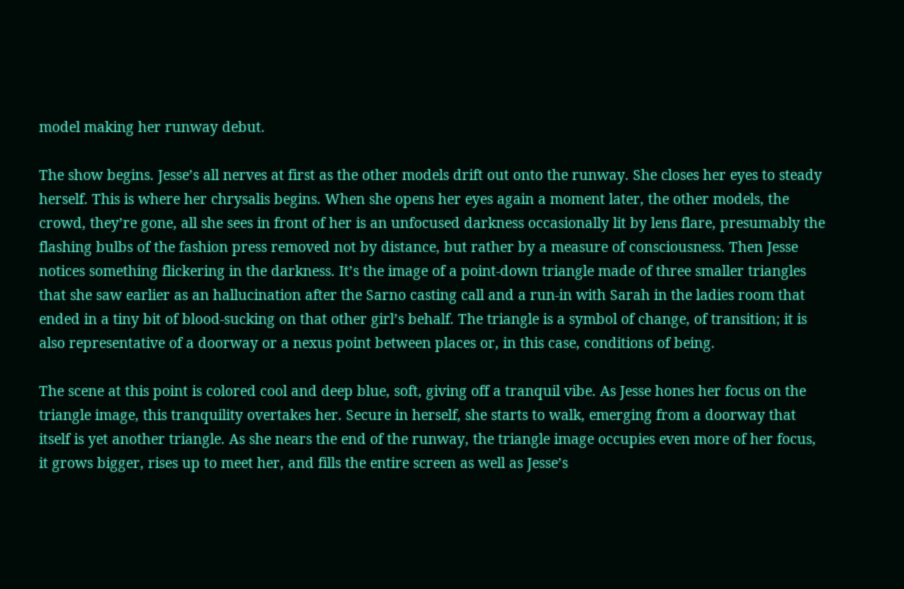model making her runway debut.

The show begins. Jesse’s all nerves at first as the other models drift out onto the runway. She closes her eyes to steady herself. This is where her chrysalis begins. When she opens her eyes again a moment later, the other models, the crowd, they’re gone, all she sees in front of her is an unfocused darkness occasionally lit by lens flare, presumably the flashing bulbs of the fashion press removed not by distance, but rather by a measure of consciousness. Then Jesse notices something flickering in the darkness. It’s the image of a point-down triangle made of three smaller triangles that she saw earlier as an hallucination after the Sarno casting call and a run-in with Sarah in the ladies room that ended in a tiny bit of blood-sucking on that other girl’s behalf. The triangle is a symbol of change, of transition; it is also representative of a doorway or a nexus point between places or, in this case, conditions of being.

The scene at this point is colored cool and deep blue, soft, giving off a tranquil vibe. As Jesse hones her focus on the triangle image, this tranquility overtakes her. Secure in herself, she starts to walk, emerging from a doorway that itself is yet another triangle. As she nears the end of the runway, the triangle image occupies even more of her focus, it grows bigger, rises up to meet her, and fills the entire screen as well as Jesse’s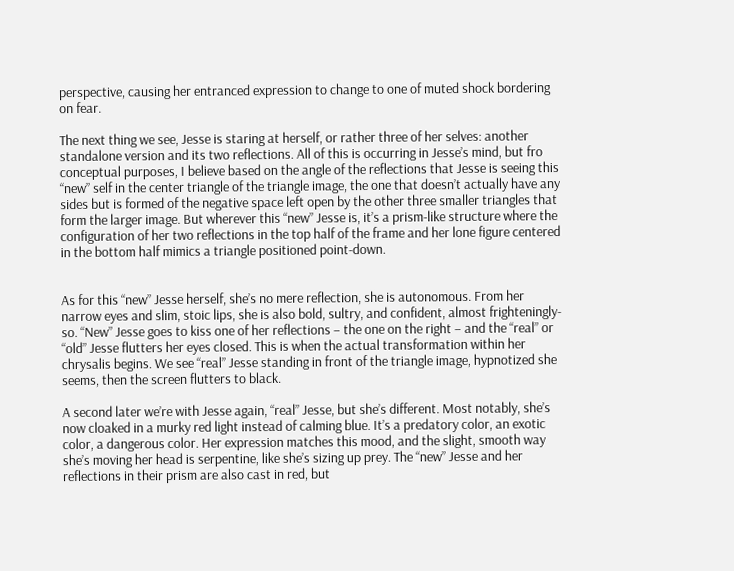perspective, causing her entranced expression to change to one of muted shock bordering on fear.

The next thing we see, Jesse is staring at herself, or rather three of her selves: another standalone version and its two reflections. All of this is occurring in Jesse’s mind, but fro conceptual purposes, I believe based on the angle of the reflections that Jesse is seeing this “new” self in the center triangle of the triangle image, the one that doesn’t actually have any sides but is formed of the negative space left open by the other three smaller triangles that form the larger image. But wherever this “new” Jesse is, it’s a prism-like structure where the configuration of her two reflections in the top half of the frame and her lone figure centered in the bottom half mimics a triangle positioned point-down.


As for this “new” Jesse herself, she’s no mere reflection, she is autonomous. From her narrow eyes and slim, stoic lips, she is also bold, sultry, and confident, almost frighteningly-so. “New” Jesse goes to kiss one of her reflections – the one on the right – and the “real” or “old” Jesse flutters her eyes closed. This is when the actual transformation within her chrysalis begins. We see “real” Jesse standing in front of the triangle image, hypnotized she seems, then the screen flutters to black.

A second later we’re with Jesse again, “real” Jesse, but she’s different. Most notably, she’s now cloaked in a murky red light instead of calming blue. It’s a predatory color, an exotic color, a dangerous color. Her expression matches this mood, and the slight, smooth way she’s moving her head is serpentine, like she’s sizing up prey. The “new” Jesse and her reflections in their prism are also cast in red, but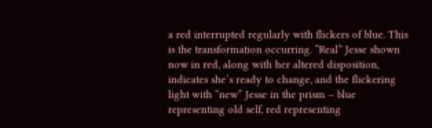a red interrupted regularly with flickers of blue. This is the transformation occurring. “Real” Jesse shown now in red, along with her altered disposition, indicates she’s ready to change, and the flickering light with “new” Jesse in the prism – blue representing old self, red representing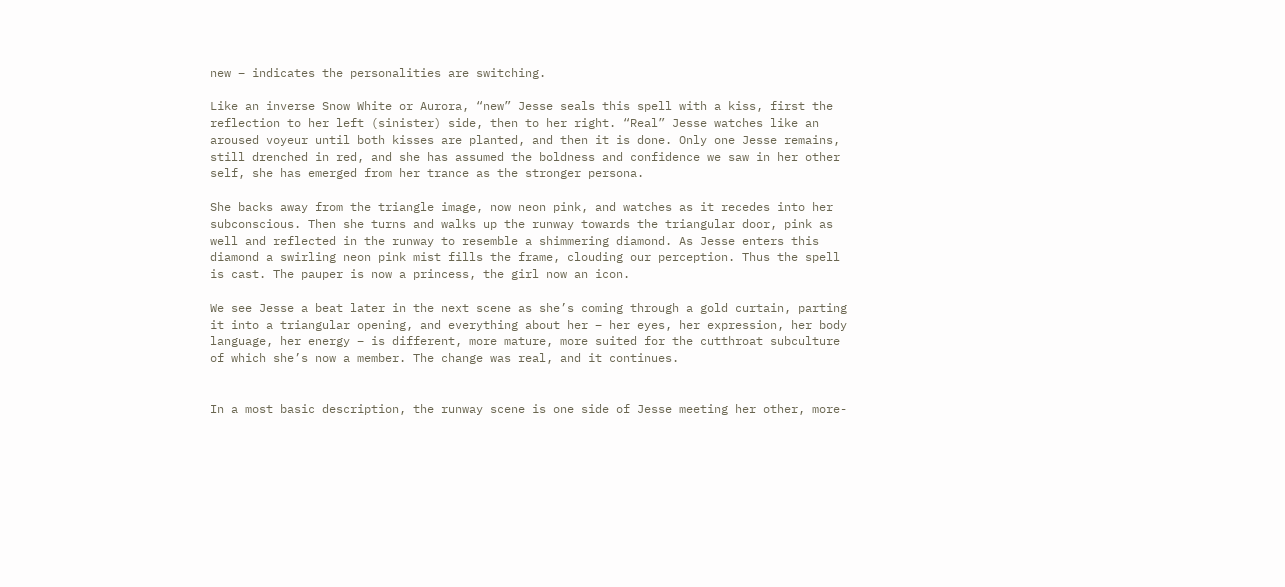new – indicates the personalities are switching.

Like an inverse Snow White or Aurora, “new” Jesse seals this spell with a kiss, first the reflection to her left (sinister) side, then to her right. “Real” Jesse watches like an aroused voyeur until both kisses are planted, and then it is done. Only one Jesse remains, still drenched in red, and she has assumed the boldness and confidence we saw in her other self, she has emerged from her trance as the stronger persona.

She backs away from the triangle image, now neon pink, and watches as it recedes into her subconscious. Then she turns and walks up the runway towards the triangular door, pink as well and reflected in the runway to resemble a shimmering diamond. As Jesse enters this diamond a swirling neon pink mist fills the frame, clouding our perception. Thus the spell is cast. The pauper is now a princess, the girl now an icon.

We see Jesse a beat later in the next scene as she’s coming through a gold curtain, parting it into a triangular opening, and everything about her – her eyes, her expression, her body language, her energy – is different, more mature, more suited for the cutthroat subculture of which she’s now a member. The change was real, and it continues.


In a most basic description, the runway scene is one side of Jesse meeting her other, more-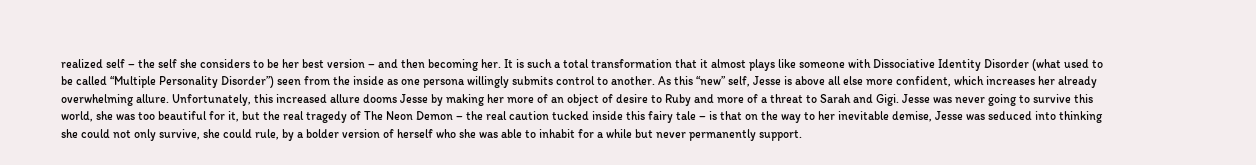realized self – the self she considers to be her best version – and then becoming her. It is such a total transformation that it almost plays like someone with Dissociative Identity Disorder (what used to be called “Multiple Personality Disorder”) seen from the inside as one persona willingly submits control to another. As this “new” self, Jesse is above all else more confident, which increases her already overwhelming allure. Unfortunately, this increased allure dooms Jesse by making her more of an object of desire to Ruby and more of a threat to Sarah and Gigi. Jesse was never going to survive this world, she was too beautiful for it, but the real tragedy of The Neon Demon – the real caution tucked inside this fairy tale – is that on the way to her inevitable demise, Jesse was seduced into thinking she could not only survive, she could rule, by a bolder version of herself who she was able to inhabit for a while but never permanently support.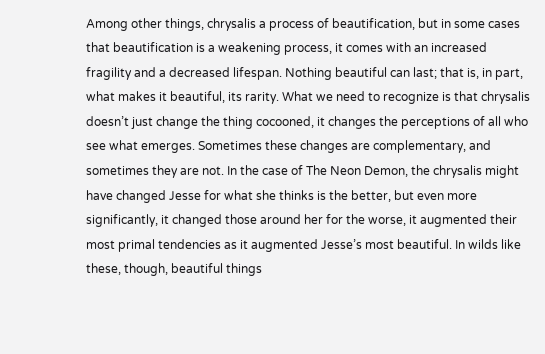Among other things, chrysalis a process of beautification, but in some cases that beautification is a weakening process, it comes with an increased fragility and a decreased lifespan. Nothing beautiful can last; that is, in part, what makes it beautiful, its rarity. What we need to recognize is that chrysalis doesn’t just change the thing cocooned, it changes the perceptions of all who see what emerges. Sometimes these changes are complementary, and sometimes they are not. In the case of The Neon Demon, the chrysalis might have changed Jesse for what she thinks is the better, but even more significantly, it changed those around her for the worse, it augmented their most primal tendencies as it augmented Jesse’s most beautiful. In wilds like these, though, beautiful things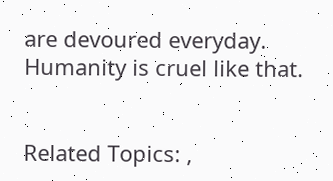are devoured everyday. Humanity is cruel like that.


Related Topics: ,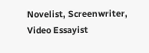Novelist, Screenwriter, Video Essayist